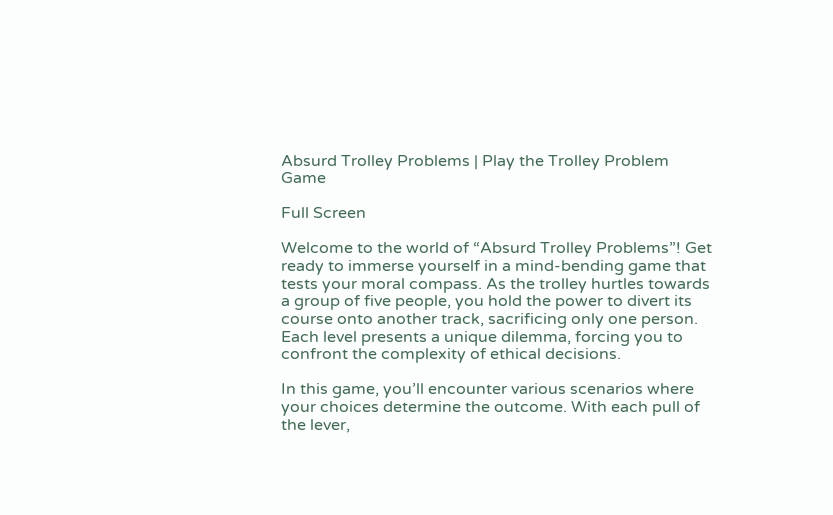Absurd Trolley Problems | Play the Trolley Problem Game

Full Screen

Welcome to the world of “Absurd Trolley Problems”! Get ready to immerse yourself in a mind-bending game that tests your moral compass. As the trolley hurtles towards a group of five people, you hold the power to divert its course onto another track, sacrificing only one person. Each level presents a unique dilemma, forcing you to confront the complexity of ethical decisions.

In this game, you’ll encounter various scenarios where your choices determine the outcome. With each pull of the lever,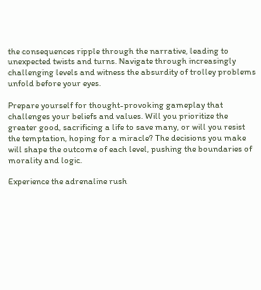the consequences ripple through the narrative, leading to unexpected twists and turns. Navigate through increasingly challenging levels and witness the absurdity of trolley problems unfold before your eyes.

Prepare yourself for thought-provoking gameplay that challenges your beliefs and values. Will you prioritize the greater good, sacrificing a life to save many, or will you resist the temptation, hoping for a miracle? The decisions you make will shape the outcome of each level, pushing the boundaries of morality and logic.

Experience the adrenaline rush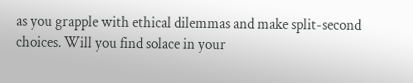as you grapple with ethical dilemmas and make split-second choices. Will you find solace in your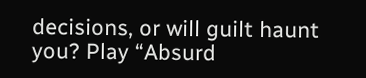decisions, or will guilt haunt you? Play “Absurd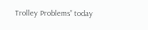Trolley Problems” today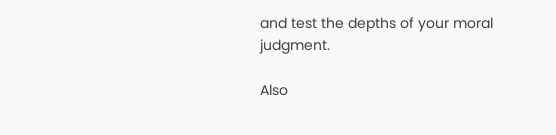and test the depths of your moral judgment.

Also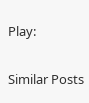Play:

Similar Posts